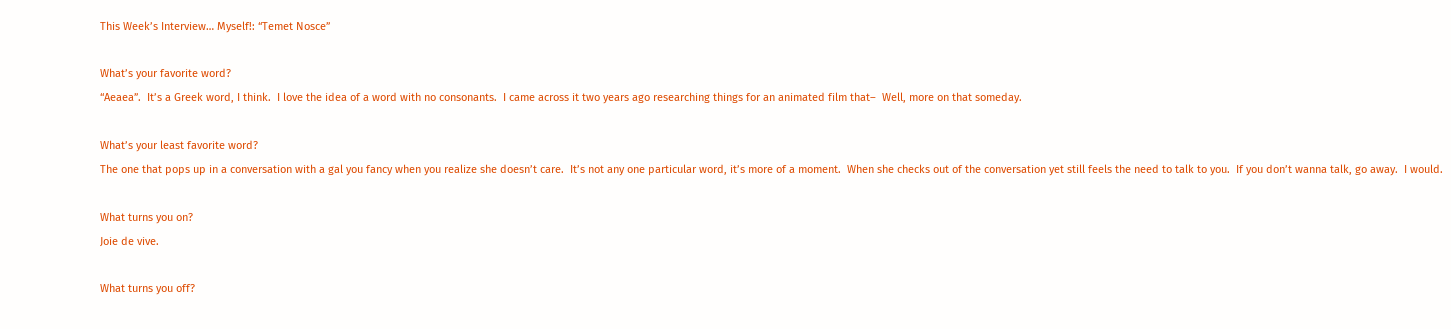This Week’s Interview… Myself!: “Temet Nosce”

What’s your favorite word?
“Aeaea”.  It’s a Greek word, I think.  I love the idea of a word with no consonants.  I came across it two years ago researching things for an animated film that–  Well, more on that someday.

What’s your least favorite word?
The one that pops up in a conversation with a gal you fancy when you realize she doesn’t care.  It’s not any one particular word, it’s more of a moment.  When she checks out of the conversation yet still feels the need to talk to you.  If you don’t wanna talk, go away.  I would.

What turns you on?
Joie de vive.

What turns you off?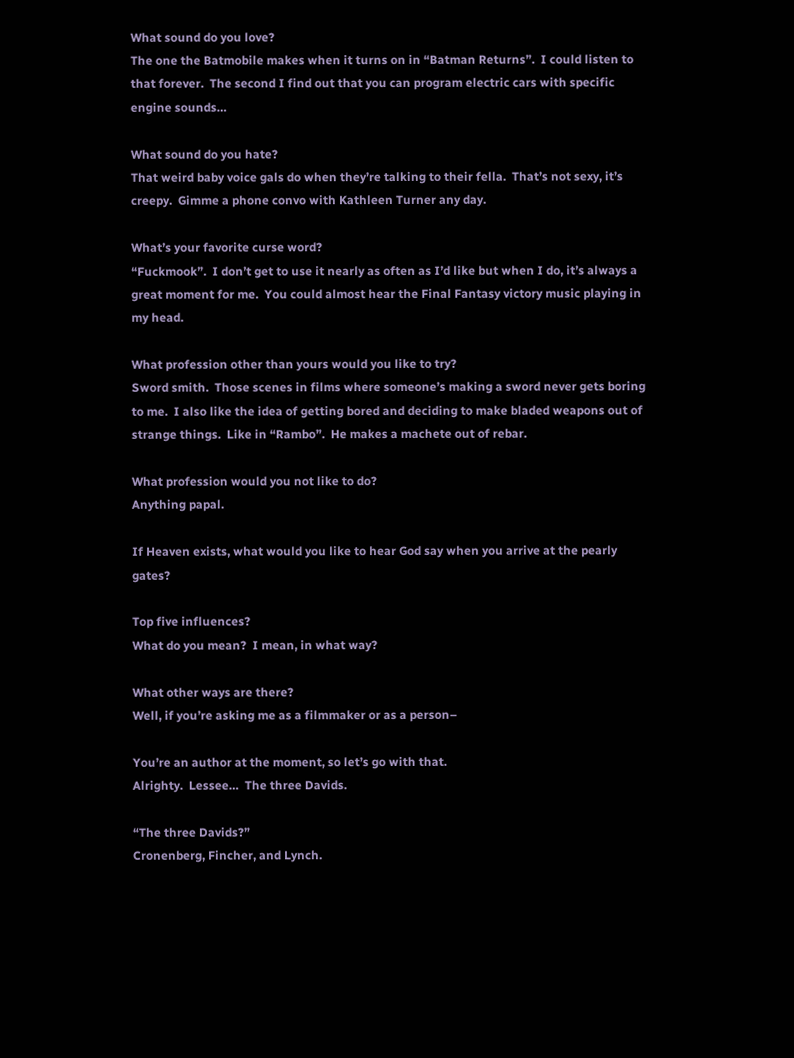What sound do you love?
The one the Batmobile makes when it turns on in “Batman Returns”.  I could listen to that forever.  The second I find out that you can program electric cars with specific engine sounds…

What sound do you hate?
That weird baby voice gals do when they’re talking to their fella.  That’s not sexy, it’s creepy.  Gimme a phone convo with Kathleen Turner any day.

What’s your favorite curse word?
“Fuckmook”.  I don’t get to use it nearly as often as I’d like but when I do, it’s always a great moment for me.  You could almost hear the Final Fantasy victory music playing in my head.

What profession other than yours would you like to try?
Sword smith.  Those scenes in films where someone’s making a sword never gets boring to me.  I also like the idea of getting bored and deciding to make bladed weapons out of strange things.  Like in “Rambo”.  He makes a machete out of rebar.

What profession would you not like to do?
Anything papal.

If Heaven exists, what would you like to hear God say when you arrive at the pearly gates?

Top five influences?
What do you mean?  I mean, in what way?

What other ways are there?
Well, if you’re asking me as a filmmaker or as a person–

You’re an author at the moment, so let’s go with that.
Alrighty.  Lessee…  The three Davids.

“The three Davids?”
Cronenberg, Fincher, and Lynch.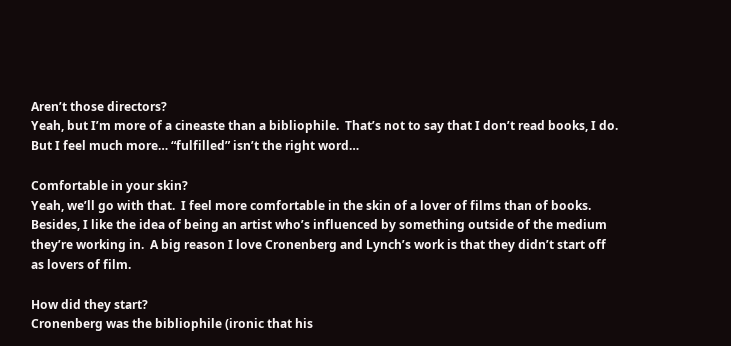Aren’t those directors?
Yeah, but I’m more of a cineaste than a bibliophile.  That’s not to say that I don’t read books, I do.  But I feel much more… “fulfilled” isn’t the right word…

Comfortable in your skin?
Yeah, we’ll go with that.  I feel more comfortable in the skin of a lover of films than of books.  Besides, I like the idea of being an artist who’s influenced by something outside of the medium they’re working in.  A big reason I love Cronenberg and Lynch’s work is that they didn’t start off as lovers of film.

How did they start?
Cronenberg was the bibliophile (ironic that his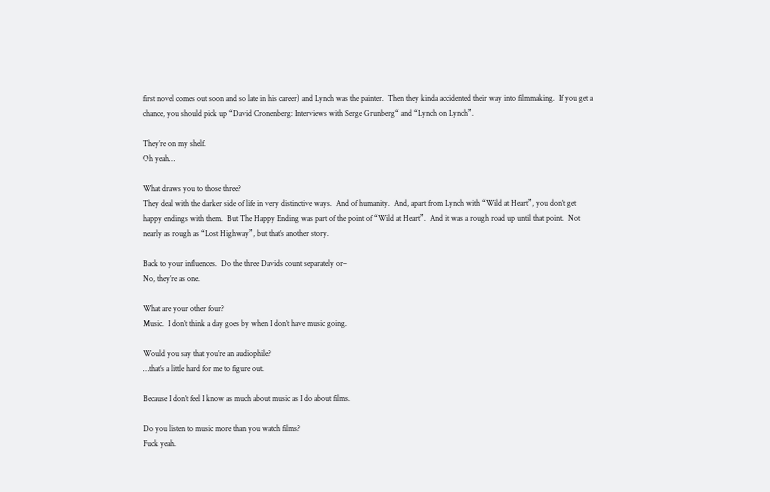first novel comes out soon and so late in his career) and Lynch was the painter.  Then they kinda accidented their way into filmmaking.  If you get a chance, you should pick up “David Cronenberg: Interviews with Serge Grunberg“ and “Lynch on Lynch”.

They’re on my shelf.
Oh yeah…

What draws you to those three?
They deal with the darker side of life in very distinctive ways.  And of humanity.  And, apart from Lynch with “Wild at Heart”, you don’t get happy endings with them.  But The Happy Ending was part of the point of “Wild at Heart”.  And it was a rough road up until that point.  Not nearly as rough as “Lost Highway”, but that’s another story.

Back to your influences.  Do the three Davids count separately or–
No, they’re as one.

What are your other four?
Music.  I don’t think a day goes by when I don’t have music going.

Would you say that you’re an audiophile?
…that’s a little hard for me to figure out.

Because I don’t feel I know as much about music as I do about films.

Do you listen to music more than you watch films?
Fuck yeah.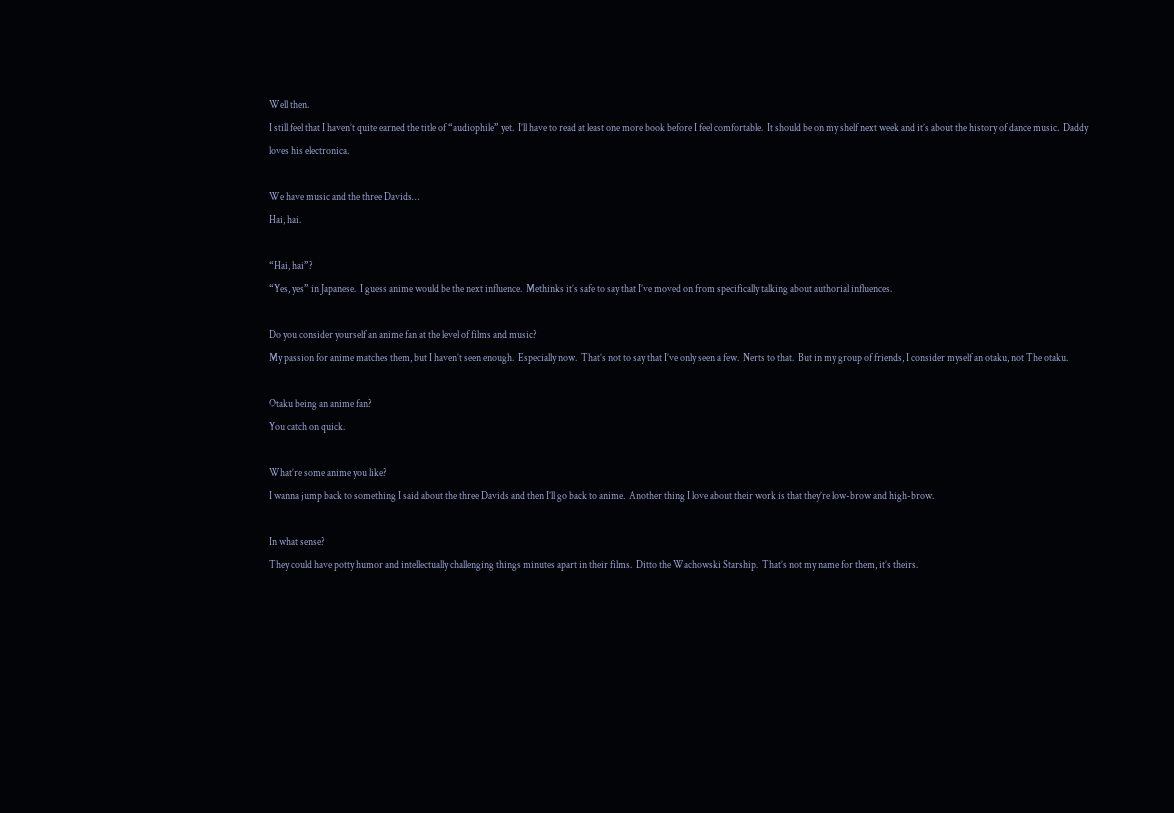Well then.
I still feel that I haven’t quite earned the title of “audiophile” yet.  I’ll have to read at least one more book before I feel comfortable.  It should be on my shelf next week and it’s about the history of dance music.  Daddy loves his electronica.

We have music and the three Davids…
Hai, hai.

“Hai, hai”?
“Yes, yes” in Japanese.  I guess anime would be the next influence.  Methinks it’s safe to say that I’ve moved on from specifically talking about authorial influences.

Do you consider yourself an anime fan at the level of films and music?
My passion for anime matches them, but I haven’t seen enough.  Especially now.  That’s not to say that I’ve only seen a few.  Nerts to that.  But in my group of friends, I consider myself an otaku, not The otaku.

Otaku being an anime fan?
You catch on quick.

What’re some anime you like?
I wanna jump back to something I said about the three Davids and then I’ll go back to anime.  Another thing I love about their work is that they’re low-brow and high-brow.

In what sense?
They could have potty humor and intellectually challenging things minutes apart in their films.  Ditto the Wachowski Starship.  That’s not my name for them, it’s theirs.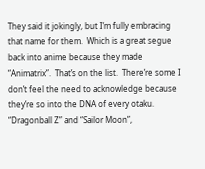They said it jokingly, but I’m fully embracing that name for them.  Which is a great segue back into anime because they made “Animatrix”.  That’s on the list.  There’re some I don’t feel the need to acknowledge because they’re so into the DNA of every otaku.  “Dragonball Z” and “Sailor Moon”,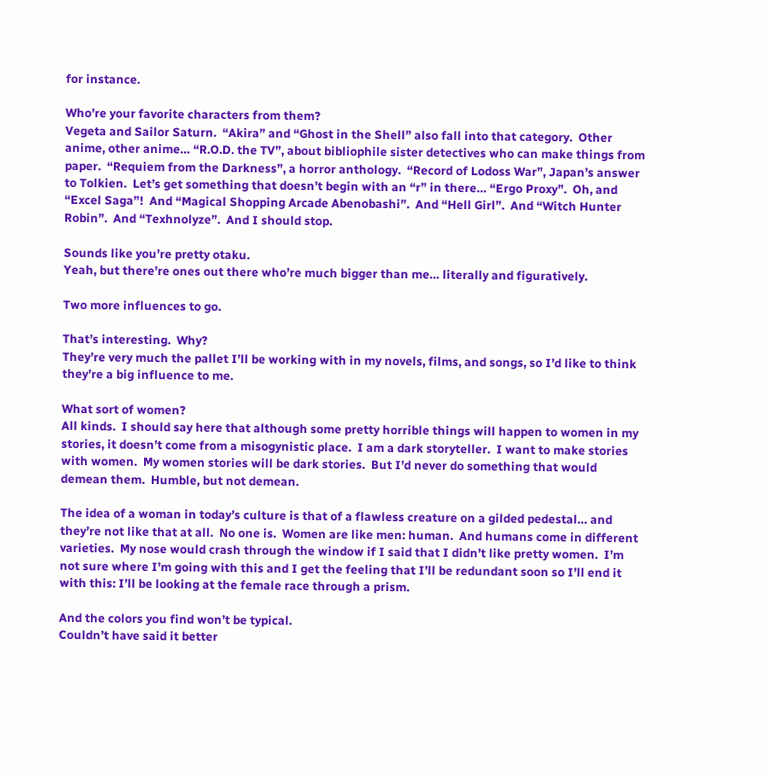for instance.

Who’re your favorite characters from them?
Vegeta and Sailor Saturn.  “Akira” and “Ghost in the Shell” also fall into that category.  Other anime, other anime… “R.O.D. the TV”, about bibliophile sister detectives who can make things from paper.  “Requiem from the Darkness”, a horror anthology.  “Record of Lodoss War”, Japan’s answer to Tolkien.  Let’s get something that doesn’t begin with an “r” in there… “Ergo Proxy”.  Oh, and “Excel Saga”!  And “Magical Shopping Arcade Abenobashi”.  And “Hell Girl”.  And “Witch Hunter Robin”.  And “Texhnolyze”.  And I should stop.

Sounds like you’re pretty otaku.
Yeah, but there’re ones out there who’re much bigger than me… literally and figuratively.

Two more influences to go.

That’s interesting.  Why?
They’re very much the pallet I’ll be working with in my novels, films, and songs, so I’d like to think they’re a big influence to me.

What sort of women?
All kinds.  I should say here that although some pretty horrible things will happen to women in my stories, it doesn’t come from a misogynistic place.  I am a dark storyteller.  I want to make stories with women.  My women stories will be dark stories.  But I’d never do something that would demean them.  Humble, but not demean.

The idea of a woman in today’s culture is that of a flawless creature on a gilded pedestal… and they’re not like that at all.  No one is.  Women are like men: human.  And humans come in different varieties.  My nose would crash through the window if I said that I didn’t like pretty women.  I’m not sure where I’m going with this and I get the feeling that I’ll be redundant soon so I’ll end it with this: I’ll be looking at the female race through a prism.

And the colors you find won’t be typical.
Couldn’t have said it better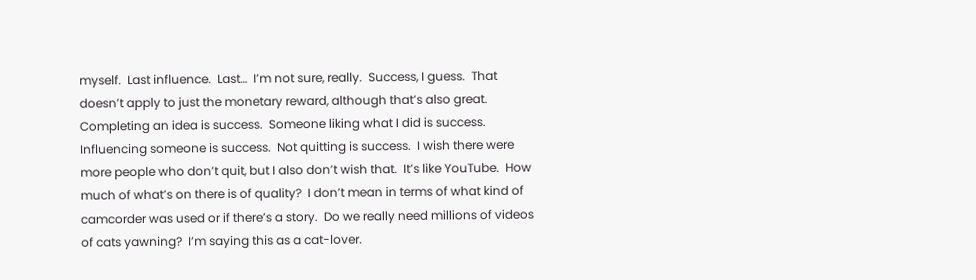myself.  Last influence.  Last…  I’m not sure, really.  Success, I guess.  That doesn’t apply to just the monetary reward, although that’s also great.  Completing an idea is success.  Someone liking what I did is success.  Influencing someone is success.  Not quitting is success.  I wish there were more people who don’t quit, but I also don’t wish that.  It’s like YouTube.  How much of what’s on there is of quality?  I don’t mean in terms of what kind of camcorder was used or if there’s a story.  Do we really need millions of videos of cats yawning?  I’m saying this as a cat-lover.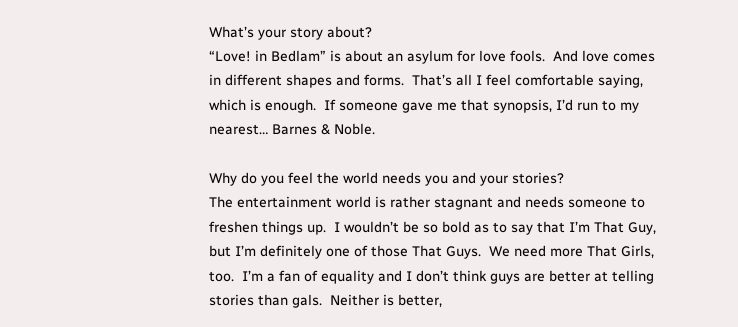What’s your story about?
“Love! in Bedlam” is about an asylum for love fools.  And love comes in different shapes and forms.  That’s all I feel comfortable saying, which is enough.  If someone gave me that synopsis, I’d run to my nearest… Barnes & Noble.

Why do you feel the world needs you and your stories?
The entertainment world is rather stagnant and needs someone to freshen things up.  I wouldn’t be so bold as to say that I’m That Guy, but I’m definitely one of those That Guys.  We need more That Girls, too.  I’m a fan of equality and I don’t think guys are better at telling stories than gals.  Neither is better,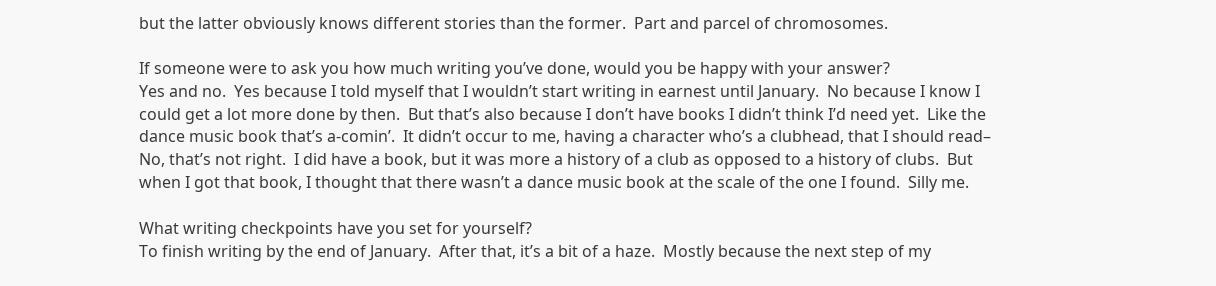but the latter obviously knows different stories than the former.  Part and parcel of chromosomes.

If someone were to ask you how much writing you’ve done, would you be happy with your answer?
Yes and no.  Yes because I told myself that I wouldn’t start writing in earnest until January.  No because I know I could get a lot more done by then.  But that’s also because I don’t have books I didn’t think I’d need yet.  Like the dance music book that’s a-comin’.  It didn’t occur to me, having a character who’s a clubhead, that I should read–  No, that’s not right.  I did have a book, but it was more a history of a club as opposed to a history of clubs.  But when I got that book, I thought that there wasn’t a dance music book at the scale of the one I found.  Silly me.

What writing checkpoints have you set for yourself?
To finish writing by the end of January.  After that, it’s a bit of a haze.  Mostly because the next step of my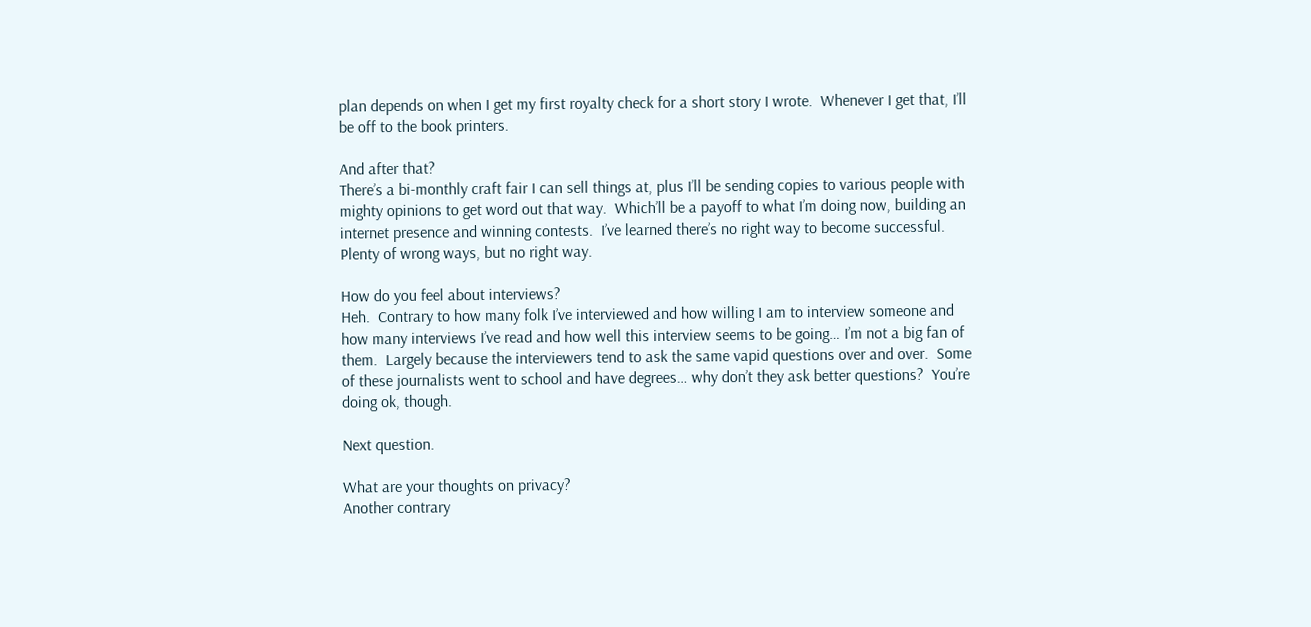plan depends on when I get my first royalty check for a short story I wrote.  Whenever I get that, I’ll be off to the book printers.

And after that?
There’s a bi-monthly craft fair I can sell things at, plus I’ll be sending copies to various people with mighty opinions to get word out that way.  Which’ll be a payoff to what I’m doing now, building an internet presence and winning contests.  I’ve learned there’s no right way to become successful.  Plenty of wrong ways, but no right way.

How do you feel about interviews?
Heh.  Contrary to how many folk I’ve interviewed and how willing I am to interview someone and how many interviews I’ve read and how well this interview seems to be going… I’m not a big fan of them.  Largely because the interviewers tend to ask the same vapid questions over and over.  Some of these journalists went to school and have degrees… why don’t they ask better questions?  You’re doing ok, though.

Next question.

What are your thoughts on privacy?
Another contrary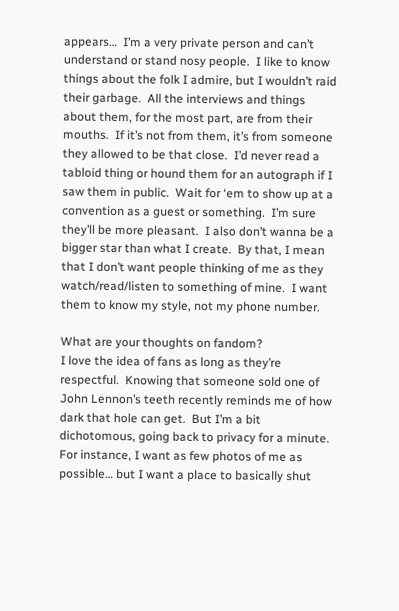appears…  I’m a very private person and can’t understand or stand nosy people.  I like to know things about the folk I admire, but I wouldn’t raid their garbage.  All the interviews and things about them, for the most part, are from their mouths.  If it’s not from them, it’s from someone they allowed to be that close.  I’d never read a tabloid thing or hound them for an autograph if I saw them in public.  Wait for ‘em to show up at a convention as a guest or something.  I’m sure they’ll be more pleasant.  I also don’t wanna be a bigger star than what I create.  By that, I mean that I don’t want people thinking of me as they watch/read/listen to something of mine.  I want them to know my style, not my phone number.

What are your thoughts on fandom?
I love the idea of fans as long as they’re respectful.  Knowing that someone sold one of John Lennon’s teeth recently reminds me of how dark that hole can get.  But I’m a bit dichotomous, going back to privacy for a minute.  For instance, I want as few photos of me as possible… but I want a place to basically shut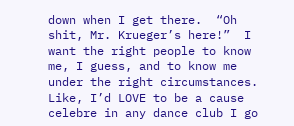down when I get there.  “Oh shit, Mr. Krueger’s here!”  I want the right people to know me, I guess, and to know me under the right circumstances.  Like, I’d LOVE to be a cause celebre in any dance club I go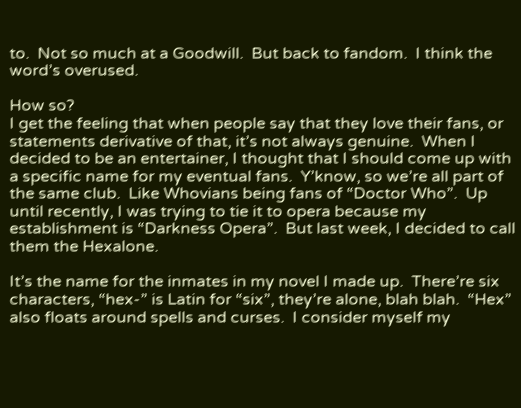to.  Not so much at a Goodwill.  But back to fandom.  I think the word’s overused.

How so?
I get the feeling that when people say that they love their fans, or statements derivative of that, it’s not always genuine.  When I decided to be an entertainer, I thought that I should come up with a specific name for my eventual fans.  Y’know, so we’re all part of the same club.  Like Whovians being fans of “Doctor Who”.  Up until recently, I was trying to tie it to opera because my establishment is “Darkness Opera”.  But last week, I decided to call them the Hexalone.

It’s the name for the inmates in my novel I made up.  There’re six characters, “hex-” is Latin for “six”, they’re alone, blah blah.  “Hex” also floats around spells and curses.  I consider myself my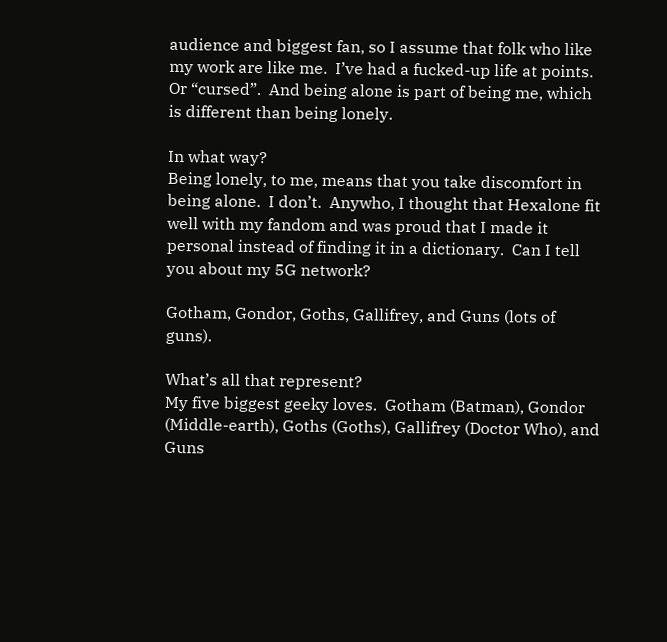audience and biggest fan, so I assume that folk who like my work are like me.  I’ve had a fucked-up life at points.  Or “cursed”.  And being alone is part of being me, which is different than being lonely.

In what way?
Being lonely, to me, means that you take discomfort in being alone.  I don’t.  Anywho, I thought that Hexalone fit well with my fandom and was proud that I made it personal instead of finding it in a dictionary.  Can I tell you about my 5G network?

Gotham, Gondor, Goths, Gallifrey, and Guns (lots of guns).

What’s all that represent?
My five biggest geeky loves.  Gotham (Batman), Gondor (Middle-earth), Goths (Goths), Gallifrey (Doctor Who), and Guns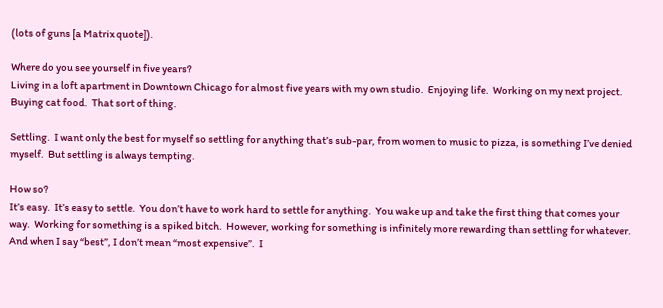(lots of guns [a Matrix quote]).

Where do you see yourself in five years?
Living in a loft apartment in Downtown Chicago for almost five years with my own studio.  Enjoying life.  Working on my next project.  Buying cat food.  That sort of thing.

Settling.  I want only the best for myself so settling for anything that’s sub-par, from women to music to pizza, is something I’ve denied myself.  But settling is always tempting.

How so?
It’s easy.  It’s easy to settle.  You don’t have to work hard to settle for anything.  You wake up and take the first thing that comes your way.  Working for something is a spiked bitch.  However, working for something is infinitely more rewarding than settling for whatever.  And when I say “best”, I don’t mean “most expensive”.  I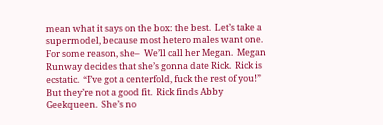mean what it says on the box: the best.  Let’s take a supermodel, because most hetero males want one.  For some reason, she–  We’ll call her Megan.  Megan Runway decides that she’s gonna date Rick.  Rick is ecstatic.  “I’ve got a centerfold, fuck the rest of you!”  But they’re not a good fit.  Rick finds Abby Geekqueen.  She’s no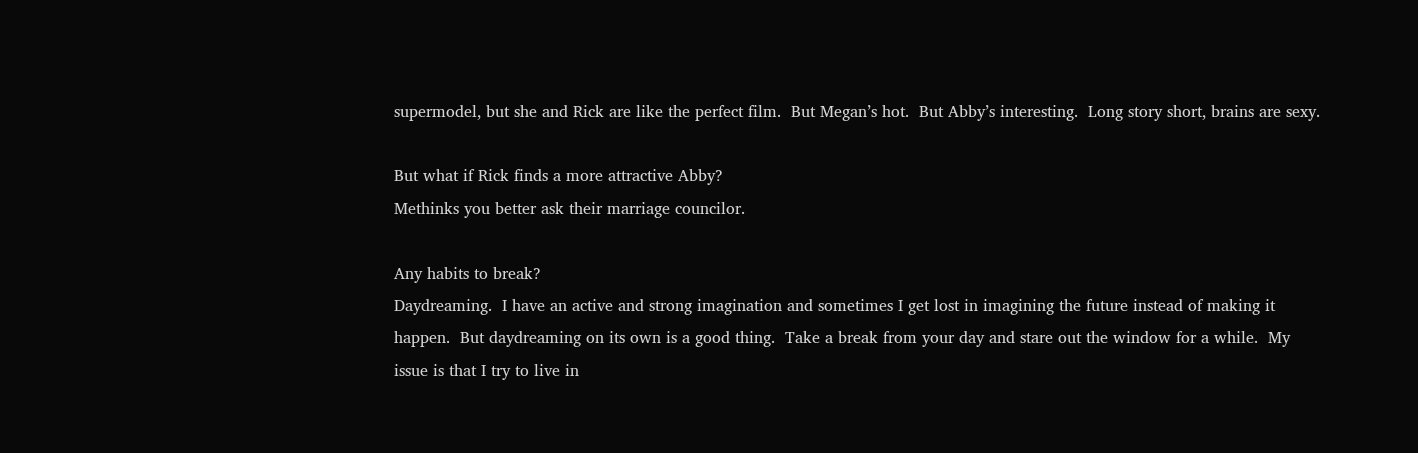supermodel, but she and Rick are like the perfect film.  But Megan’s hot.  But Abby’s interesting.  Long story short, brains are sexy.

But what if Rick finds a more attractive Abby?
Methinks you better ask their marriage councilor.

Any habits to break?
Daydreaming.  I have an active and strong imagination and sometimes I get lost in imagining the future instead of making it happen.  But daydreaming on its own is a good thing.  Take a break from your day and stare out the window for a while.  My issue is that I try to live in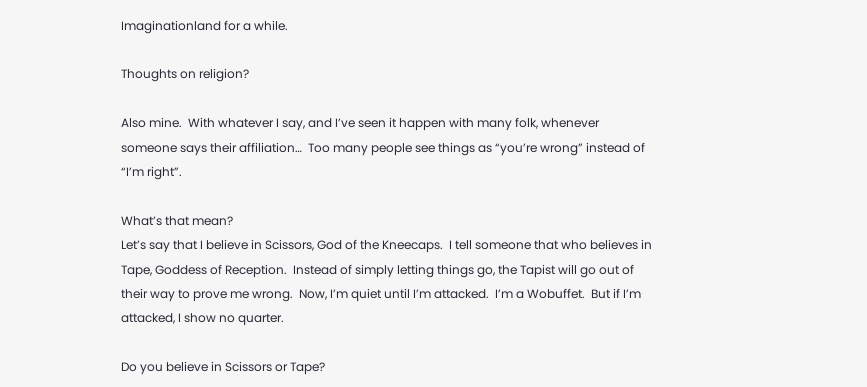Imaginationland for a while.

Thoughts on religion?

Also mine.  With whatever I say, and I’ve seen it happen with many folk, whenever someone says their affiliation…  Too many people see things as “you’re wrong” instead of “I’m right”.

What’s that mean?
Let’s say that I believe in Scissors, God of the Kneecaps.  I tell someone that who believes in Tape, Goddess of Reception.  Instead of simply letting things go, the Tapist will go out of their way to prove me wrong.  Now, I’m quiet until I’m attacked.  I’m a Wobuffet.  But if I’m attacked, I show no quarter.

Do you believe in Scissors or Tape?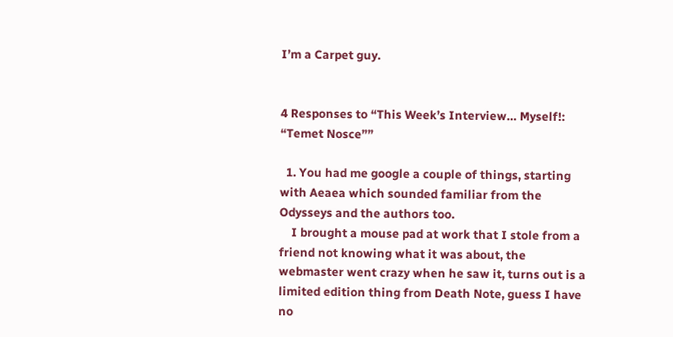I’m a Carpet guy.


4 Responses to “This Week’s Interview… Myself!: “Temet Nosce””

  1. You had me google a couple of things, starting with Aeaea which sounded familiar from the Odysseys and the authors too.
    I brought a mouse pad at work that I stole from a friend not knowing what it was about, the webmaster went crazy when he saw it, turns out is a limited edition thing from Death Note, guess I have no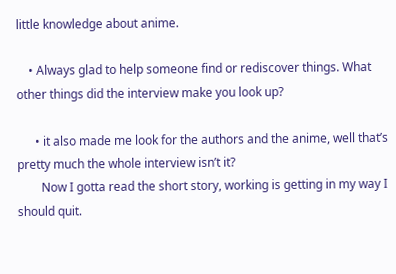little knowledge about anime.

    • Always glad to help someone find or rediscover things. What other things did the interview make you look up?

      • it also made me look for the authors and the anime, well that’s pretty much the whole interview isn’t it?
        Now I gotta read the short story, working is getting in my way I should quit.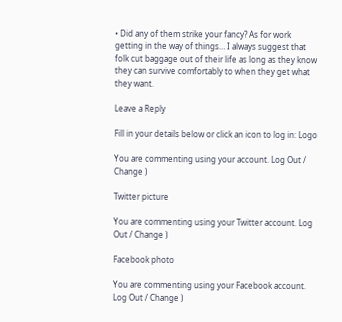• Did any of them strike your fancy? As for work getting in the way of things… I always suggest that folk cut baggage out of their life as long as they know they can survive comfortably to when they get what they want.

Leave a Reply

Fill in your details below or click an icon to log in: Logo

You are commenting using your account. Log Out / Change )

Twitter picture

You are commenting using your Twitter account. Log Out / Change )

Facebook photo

You are commenting using your Facebook account. Log Out / Change )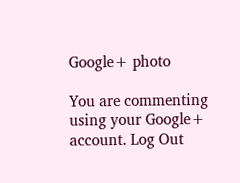Google+ photo

You are commenting using your Google+ account. Log Out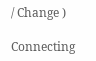/ Change )

Connecting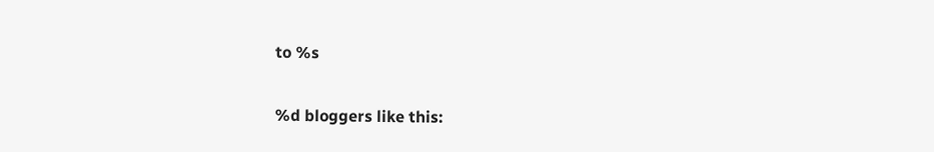to %s

%d bloggers like this: